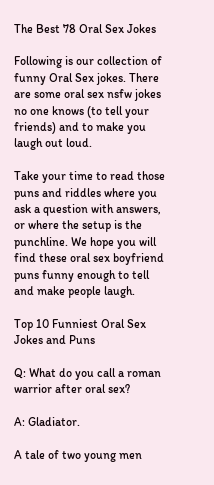The Best 78 Oral Sex Jokes

Following is our collection of funny Oral Sex jokes. There are some oral sex nsfw jokes no one knows (to tell your friends) and to make you laugh out loud.

Take your time to read those puns and riddles where you ask a question with answers, or where the setup is the punchline. We hope you will find these oral sex boyfriend puns funny enough to tell and make people laugh.

Top 10 Funniest Oral Sex Jokes and Puns

Q: What do you call a roman warrior after oral sex?

A: Gladiator.

A tale of two young men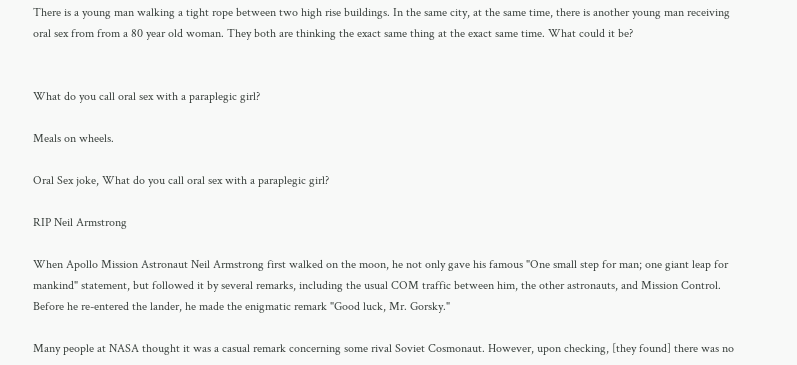There is a young man walking a tight rope between two high rise buildings. In the same city, at the same time, there is another young man receiving oral sex from from a 80 year old woman. They both are thinking the exact same thing at the exact same time. What could it be?


What do you call oral sex with a paraplegic girl?

Meals on wheels.

Oral Sex joke, What do you call oral sex with a paraplegic girl?

RIP Neil Armstrong

When Apollo Mission Astronaut Neil Armstrong first walked on the moon, he not only gave his famous "One small step for man; one giant leap for mankind" statement, but followed it by several remarks, including the usual COM traffic between him, the other astronauts, and Mission Control. Before he re-entered the lander, he made the enigmatic remark "Good luck, Mr. Gorsky."

Many people at NASA thought it was a casual remark concerning some rival Soviet Cosmonaut. However, upon checking, [they found] there was no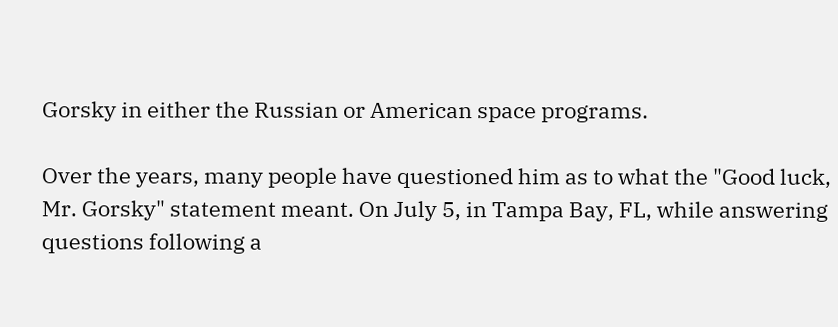Gorsky in either the Russian or American space programs.

Over the years, many people have questioned him as to what the "Good luck, Mr. Gorsky" statement meant. On July 5, in Tampa Bay, FL, while answering questions following a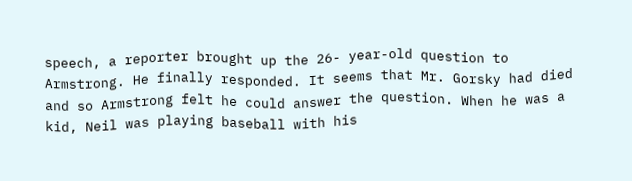speech, a reporter brought up the 26- year-old question to Armstrong. He finally responded. It seems that Mr. Gorsky had died and so Armstrong felt he could answer the question. When he was a kid, Neil was playing baseball with his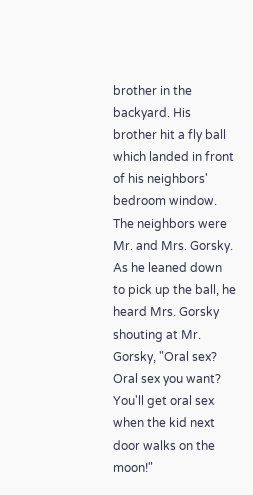brother in the backyard. His brother hit a fly ball which landed in front of his neighbors' bedroom window. The neighbors were Mr. and Mrs. Gorsky. As he leaned down to pick up the ball, he heard Mrs. Gorsky shouting at Mr. Gorsky, "Oral sex? Oral sex you want? You'll get oral sex when the kid next door walks on the moon!"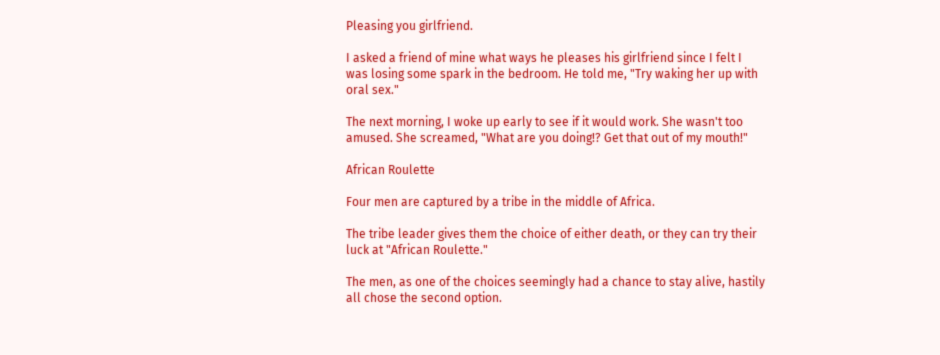Pleasing you girlfriend.

I asked a friend of mine what ways he pleases his girlfriend since I felt I was losing some spark in the bedroom. He told me, "Try waking her up with oral sex."

The next morning, I woke up early to see if it would work. She wasn't too amused. She screamed, "What are you doing!? Get that out of my mouth!"

African Roulette

Four men are captured by a tribe in the middle of Africa.

The tribe leader gives them the choice of either death, or they can try their luck at "African Roulette."

The men, as one of the choices seemingly had a chance to stay alive, hastily all chose the second option.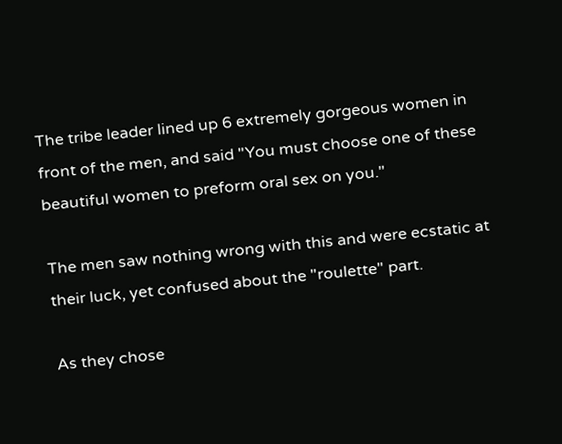The tribe leader lined up 6 extremely gorgeous women in front of the men, and said "You must choose one of these beautiful women to preform oral sex on you."

The men saw nothing wrong with this and were ecstatic at their luck, yet confused about the "roulette" part.

As they chose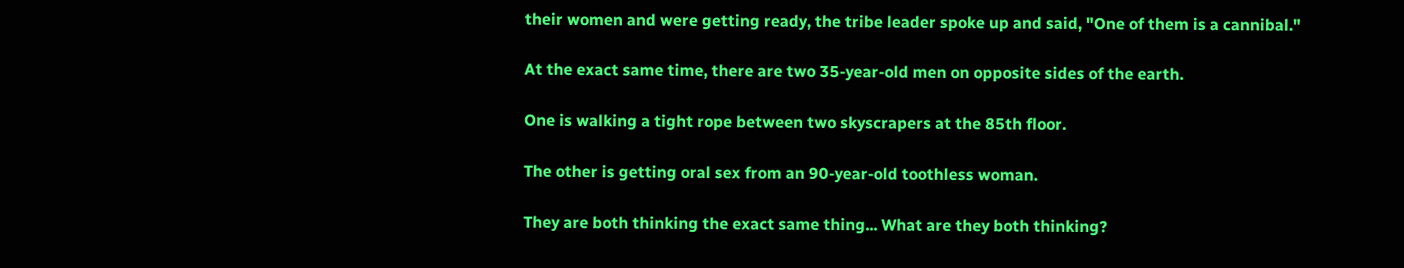their women and were getting ready, the tribe leader spoke up and said, "One of them is a cannibal."

At the exact same time, there are two 35-year-old men on opposite sides of the earth.

One is walking a tight rope between two skyscrapers at the 85th floor.

The other is getting oral sex from an 90-year-old toothless woman.

They are both thinking the exact same thing... What are they both thinking?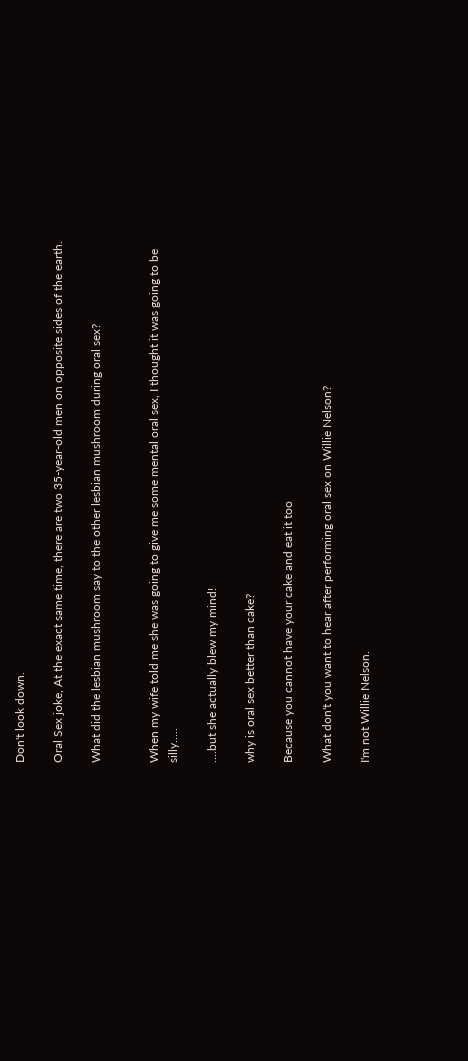Don't look down.

Oral Sex joke, At the exact same time, there are two 35-year-old men on opposite sides of the earth.

What did the lesbian mushroom say to the other lesbian mushroom during oral sex?


When my wife told me she was going to give me some mental oral sex, I thought it was going to be silly.....

....but she actually blew my mind!

why is oral sex better than cake?

Because you cannot have your cake and eat it too

What don't you want to hear after performing oral sex on Willie Nelson?

I'm not Willie Nelson.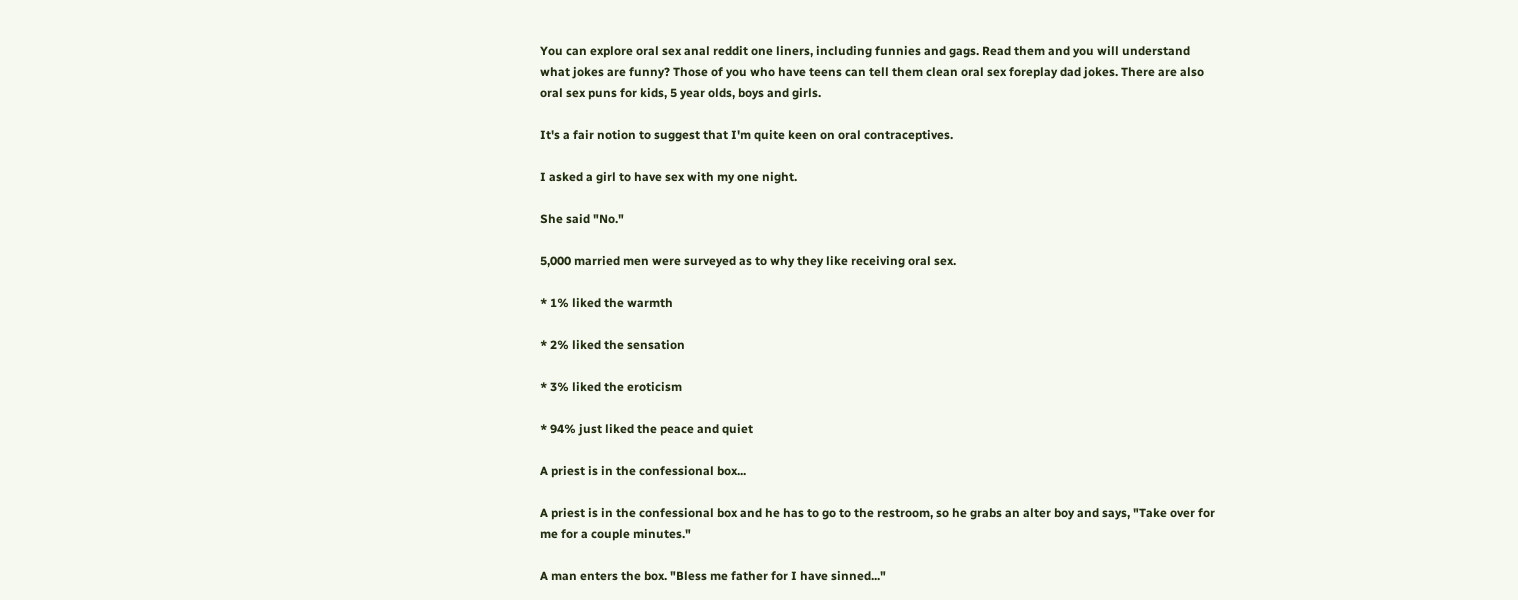You can explore oral sex anal reddit one liners, including funnies and gags. Read them and you will understand what jokes are funny? Those of you who have teens can tell them clean oral sex foreplay dad jokes. There are also oral sex puns for kids, 5 year olds, boys and girls.

It's a fair notion to suggest that I'm quite keen on oral contraceptives.

I asked a girl to have sex with my one night.

She said "No."

5,000 married men were surveyed as to why they like receiving oral sex.

* 1% liked the warmth

* 2% liked the sensation

* 3% liked the eroticism

* 94% just liked the peace and quiet

A priest is in the confessional box...

A priest is in the confessional box and he has to go to the restroom, so he grabs an alter boy and says, "Take over for me for a couple minutes."

A man enters the box. "Bless me father for I have sinned..."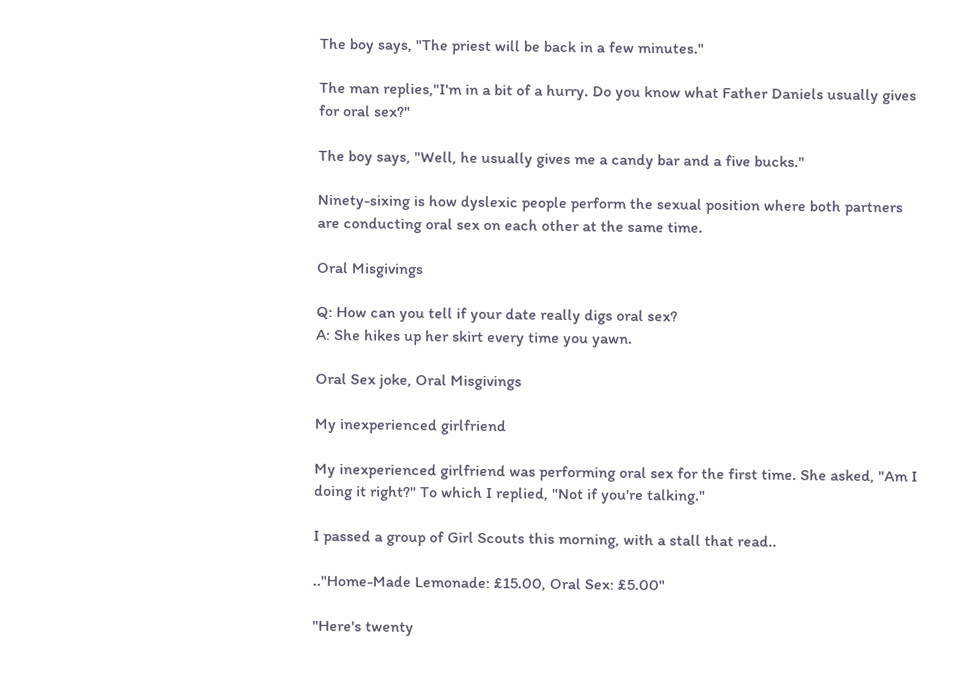The boy says, "The priest will be back in a few minutes."

The man replies,"I'm in a bit of a hurry. Do you know what Father Daniels usually gives for oral sex?"

The boy says, "Well, he usually gives me a candy bar and a five bucks."

Ninety-sixing is how dyslexic people perform the sexual position where both partners are conducting oral sex on each other at the same time.

Oral Misgivings

Q: How can you tell if your date really digs oral sex?
A: She hikes up her skirt every time you yawn.

Oral Sex joke, Oral Misgivings

My inexperienced girlfriend

My inexperienced girlfriend was performing oral sex for the first time. She asked, "Am I doing it right?" To which I replied, "Not if you're talking."

I passed a group of Girl Scouts this morning, with a stall that read..

.."Home-Made Lemonade: £15.00, Oral Sex: £5.00"

"Here's twenty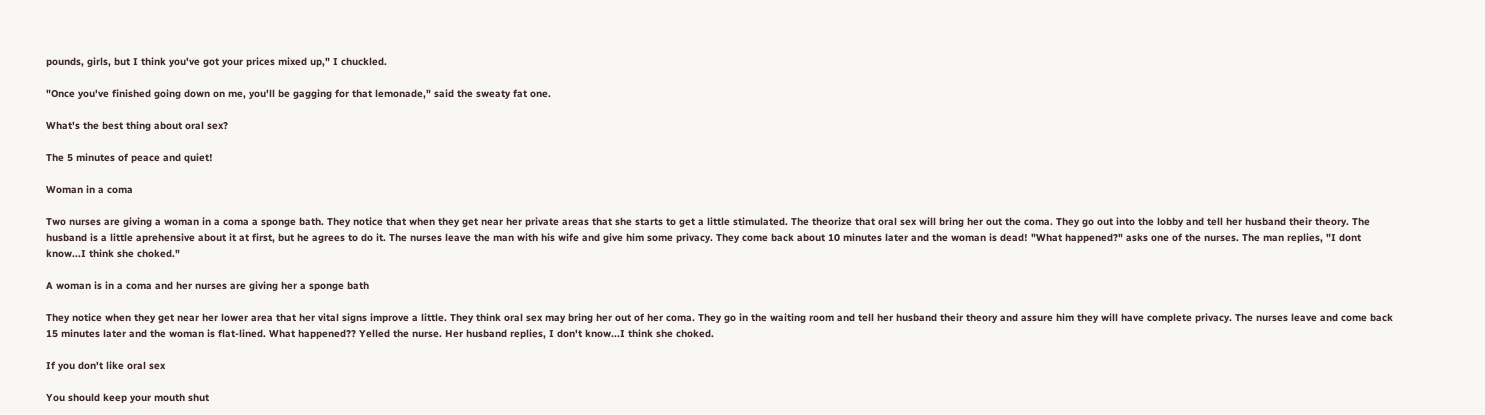pounds, girls, but I think you've got your prices mixed up," I chuckled.

"Once you've finished going down on me, you'll be gagging for that lemonade," said the sweaty fat one.

What's the best thing about oral sex?

The 5 minutes of peace and quiet!

Woman in a coma

Two nurses are giving a woman in a coma a sponge bath. They notice that when they get near her private areas that she starts to get a little stimulated. The theorize that oral sex will bring her out the coma. They go out into the lobby and tell her husband their theory. The husband is a little aprehensive about it at first, but he agrees to do it. The nurses leave the man with his wife and give him some privacy. They come back about 10 minutes later and the woman is dead! "What happened?" asks one of the nurses. The man replies, "I dont know...I think she choked."

A woman is in a coma and her nurses are giving her a sponge bath

They notice when they get near her lower area that her vital signs improve a little. They think oral sex may bring her out of her coma. They go in the waiting room and tell her husband their theory and assure him they will have complete privacy. The nurses leave and come back 15 minutes later and the woman is flat-lined. What happened?? Yelled the nurse. Her husband replies, I don't know...I think she choked.

If you don't like oral sex

You should keep your mouth shut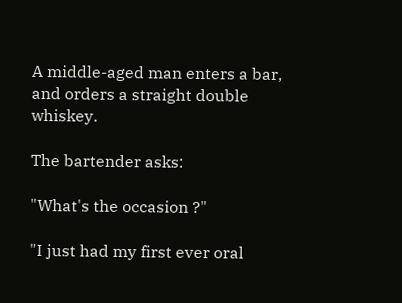A middle-aged man enters a bar, and orders a straight double whiskey.

The bartender asks:

"What's the occasion ?"

"I just had my first ever oral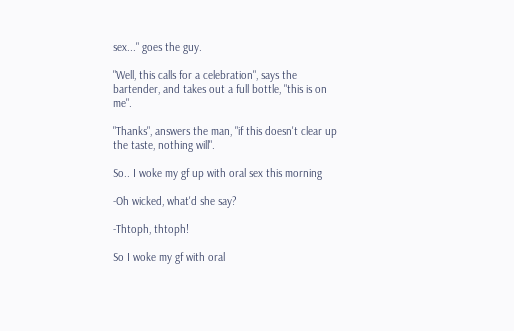sex..." goes the guy.

"Well, this calls for a celebration", says the bartender, and takes out a full bottle, "this is on me".

"Thanks", answers the man, "if this doesn't clear up the taste, nothing will".

So.. I woke my gf up with oral sex this morning

-Oh wicked, what'd she say?

-Thtoph, thtoph!

So I woke my gf with oral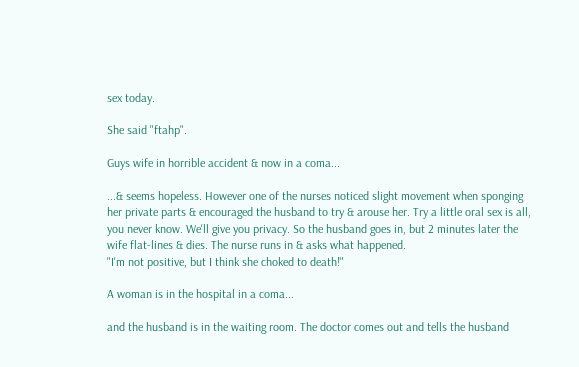sex today.

She said "ftahp".

Guys wife in horrible accident & now in a coma...

...& seems hopeless. However one of the nurses noticed slight movement when sponging her private parts & encouraged the husband to try & arouse her. Try a little oral sex is all, you never know. We'll give you privacy. So the husband goes in, but 2 minutes later the wife flat-lines & dies. The nurse runs in & asks what happened.
"I'm not positive, but I think she choked to death!"

A woman is in the hospital in a coma...

and the husband is in the waiting room. The doctor comes out and tells the husband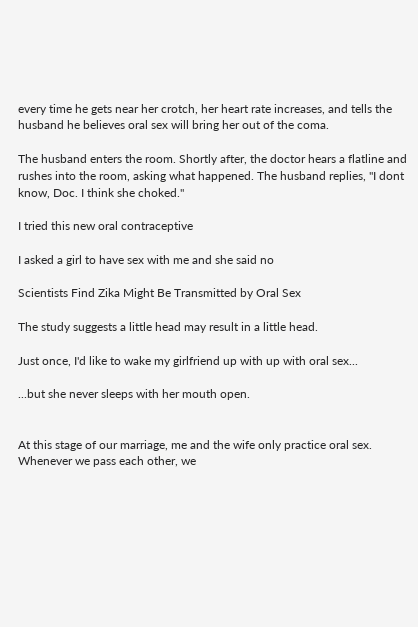every time he gets near her crotch, her heart rate increases, and tells the husband he believes oral sex will bring her out of the coma.

The husband enters the room. Shortly after, the doctor hears a flatline and rushes into the room, asking what happened. The husband replies, "I dont know, Doc. I think she choked."

I tried this new oral contraceptive

I asked a girl to have sex with me and she said no

Scientists Find Zika Might Be Transmitted by Oral Sex

The study suggests a little head may result in a little head.

Just once, I'd like to wake my girlfriend up with up with oral sex...

...but she never sleeps with her mouth open.


At this stage of our marriage, me and the wife only practice oral sex. Whenever we pass each other, we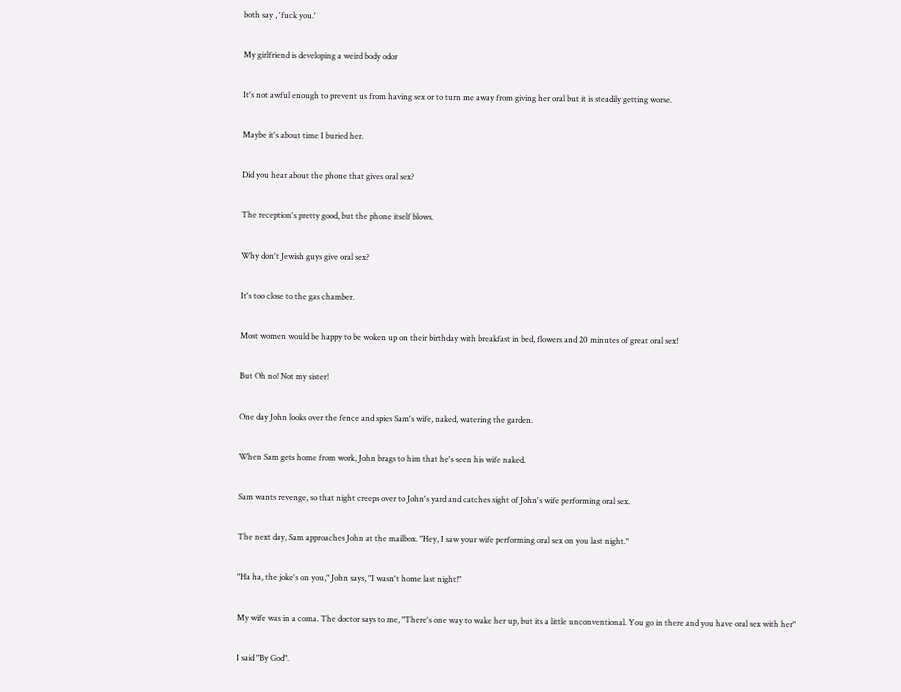both say , 'fuck you.'

My girlfriend is developing a weird body odor

It's not awful enough to prevent us from having sex or to turn me away from giving her oral but it is steadily getting worse.

Maybe it's about time I buried her.

Did you hear about the phone that gives oral sex?

The reception's pretty good, but the phone itself blows.

Why don't Jewish guys give oral sex?

It's too close to the gas chamber.

Most women would be happy to be woken up on their birthday with breakfast in bed, flowers and 20 minutes of great oral sex!

But Oh no! Not my sister!

One day John looks over the fence and spies Sam's wife, naked, watering the garden.

When Sam gets home from work, John brags to him that he's seen his wife naked.

Sam wants revenge, so that night creeps over to John's yard and catches sight of John's wife performing oral sex.

The next day, Sam approaches John at the mailbox. "Hey, I saw your wife performing oral sex on you last night."

"Ha ha, the joke's on you," John says, "I wasn't home last night!"

My wife was in a coma. The doctor says to me, "There's one way to wake her up, but its a little unconventional. You go in there and you have oral sex with her"

I said "By God".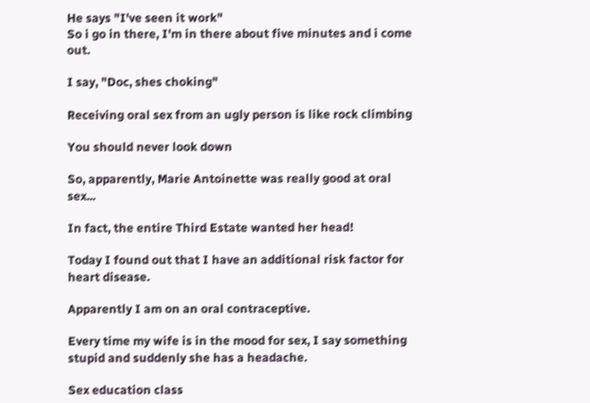He says "I've seen it work"
So i go in there, I'm in there about five minutes and i come out.

I say, "Doc, shes choking"

Receiving oral sex from an ugly person is like rock climbing

You should never look down

So, apparently, Marie Antoinette was really good at oral sex...

In fact, the entire Third Estate wanted her head!

Today I found out that I have an additional risk factor for heart disease.

Apparently I am on an oral contraceptive.

Every time my wife is in the mood for sex, I say something stupid and suddenly she has a headache.

Sex education class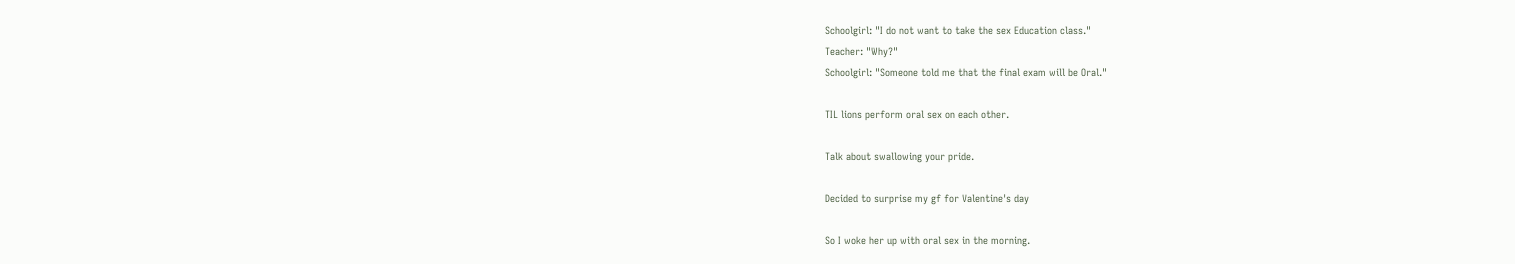Schoolgirl: "I do not want to take the sex Education class."
Teacher: "Why?"
Schoolgirl: "Someone told me that the final exam will be Oral."

TIL lions perform oral sex on each other.

Talk about swallowing your pride.

Decided to surprise my gf for Valentine's day

So I woke her up with oral sex in the morning.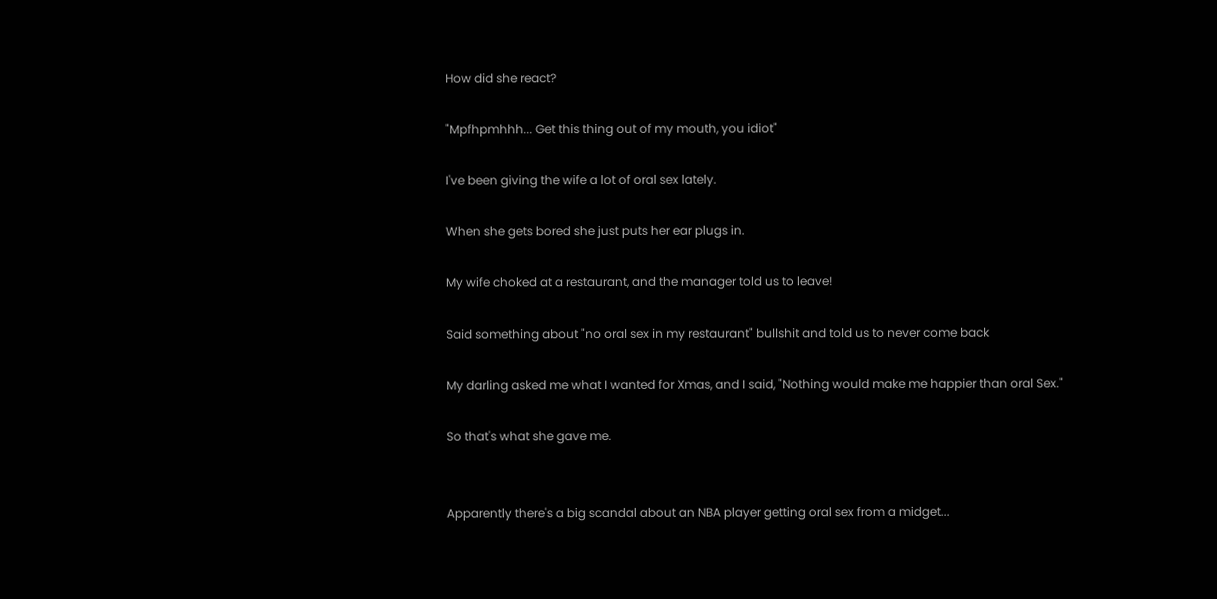How did she react?

"Mpfhpmhhh... Get this thing out of my mouth, you idiot"

I've been giving the wife a lot of oral sex lately.

When she gets bored she just puts her ear plugs in.

My wife choked at a restaurant, and the manager told us to leave!

Said something about "no oral sex in my restaurant" bullshit and told us to never come back

My darling asked me what I wanted for Xmas, and I said, "Nothing would make me happier than oral Sex."

So that's what she gave me.


Apparently there's a big scandal about an NBA player getting oral sex from a midget...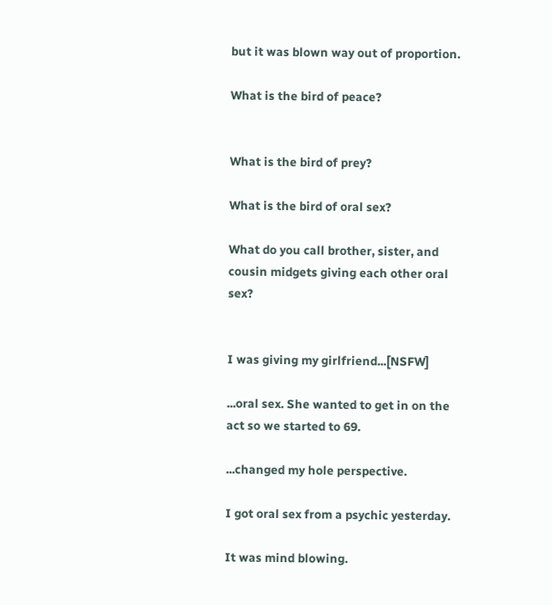but it was blown way out of proportion.

What is the bird of peace?


What is the bird of prey?

What is the bird of oral sex?

What do you call brother, sister, and cousin midgets giving each other oral sex?


I was giving my girlfriend...[NSFW]

...oral sex. She wanted to get in on the act so we started to 69.

...changed my hole perspective.

I got oral sex from a psychic yesterday.

It was mind blowing.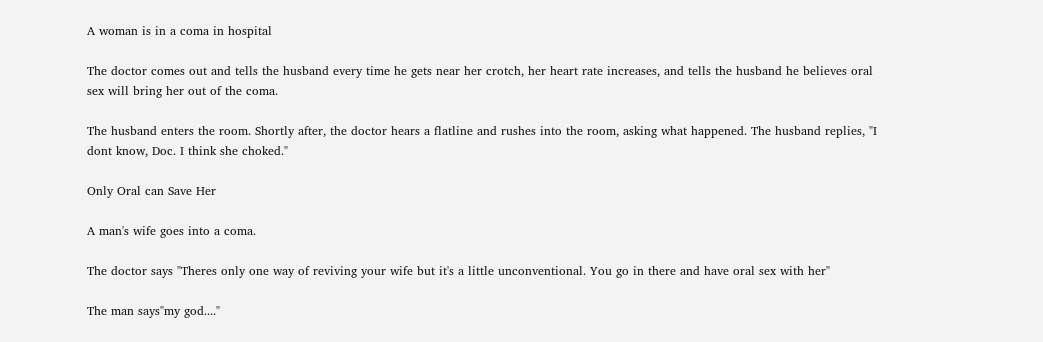A woman is in a coma in hospital

The doctor comes out and tells the husband every time he gets near her crotch, her heart rate increases, and tells the husband he believes oral sex will bring her out of the coma.

The husband enters the room. Shortly after, the doctor hears a flatline and rushes into the room, asking what happened. The husband replies, "I dont know, Doc. I think she choked."

Only Oral can Save Her

A man's wife goes into a coma.

The doctor says "Theres only one way of reviving your wife but it's a little unconventional. You go in there and have oral sex with her"

The man says"my god...."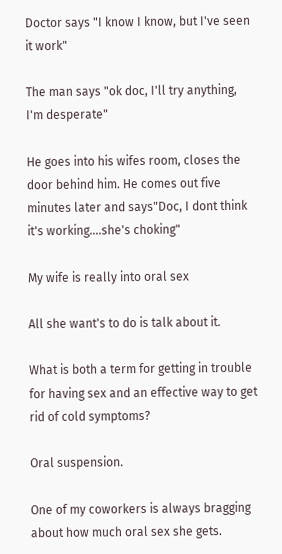Doctor says "I know I know, but I've seen it work"

The man says "ok doc, I'll try anything, I'm desperate"

He goes into his wifes room, closes the door behind him. He comes out five minutes later and says"Doc, I dont think it's working....she's choking"

My wife is really into oral sex

All she want's to do is talk about it.

What is both a term for getting in trouble for having sex and an effective way to get rid of cold symptoms?

Oral suspension.

One of my coworkers is always bragging about how much oral sex she gets.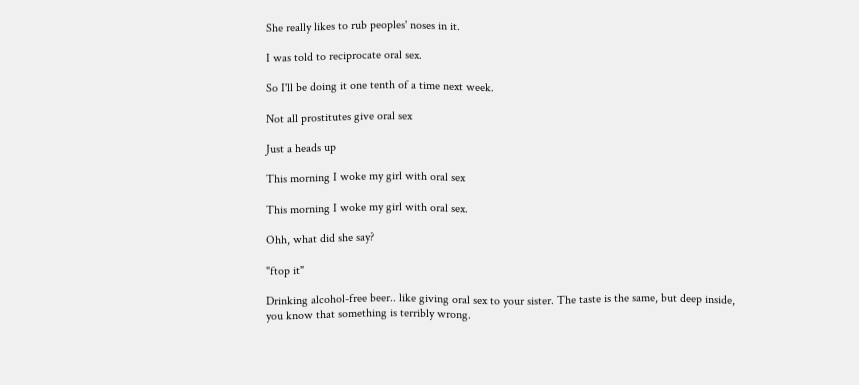She really likes to rub peoples' noses in it.

I was told to reciprocate oral sex.

So I'll be doing it one tenth of a time next week.

Not all prostitutes give oral sex

Just a heads up

This morning I woke my girl with oral sex

This morning I woke my girl with oral sex.

Ohh, what did she say?

"ftop it"

Drinking alcohol-free beer.. like giving oral sex to your sister. The taste is the same, but deep inside, you know that something is terribly wrong.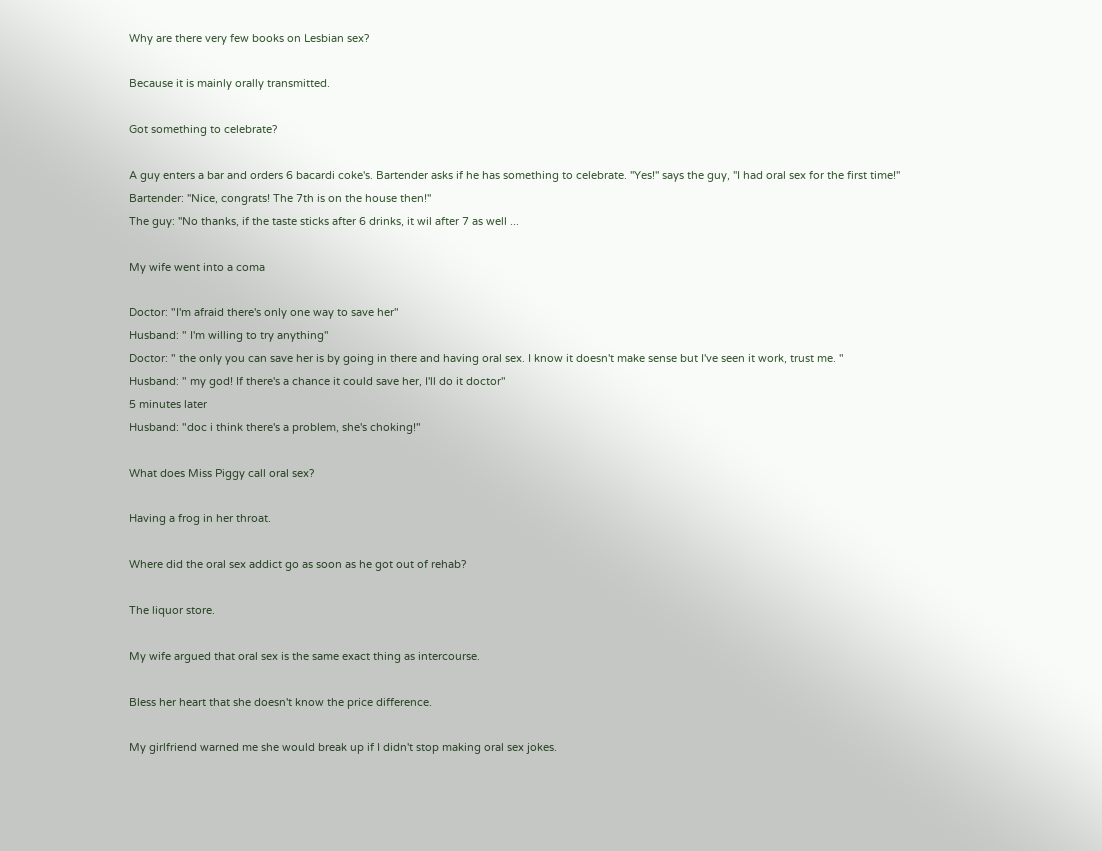Why are there very few books on Lesbian sex?

Because it is mainly orally transmitted.

Got something to celebrate?

A guy enters a bar and orders 6 bacardi coke's. Bartender asks if he has something to celebrate. ''Yes!'' says the guy, ''I had oral sex for the first time!''
Bartender: ''Nice, congrats! The 7th is on the house then!''
The guy: ''No thanks, if the taste sticks after 6 drinks, it wil after 7 as well ...

My wife went into a coma

Doctor: "I'm afraid there's only one way to save her"
Husband: " I'm willing to try anything"
Doctor: " the only you can save her is by going in there and having oral sex. I know it doesn't make sense but I've seen it work, trust me. "
Husband: " my god! If there's a chance it could save her, I'll do it doctor"
5 minutes later
Husband: "doc i think there's a problem, she's choking!"

What does Miss Piggy call oral sex?

Having a frog in her throat.

Where did the oral sex addict go as soon as he got out of rehab?

The liquor store.

My wife argued that oral sex is the same exact thing as intercourse.

Bless her heart that she doesn't know the price difference.

My girlfriend warned me she would break up if I didn't stop making oral sex jokes.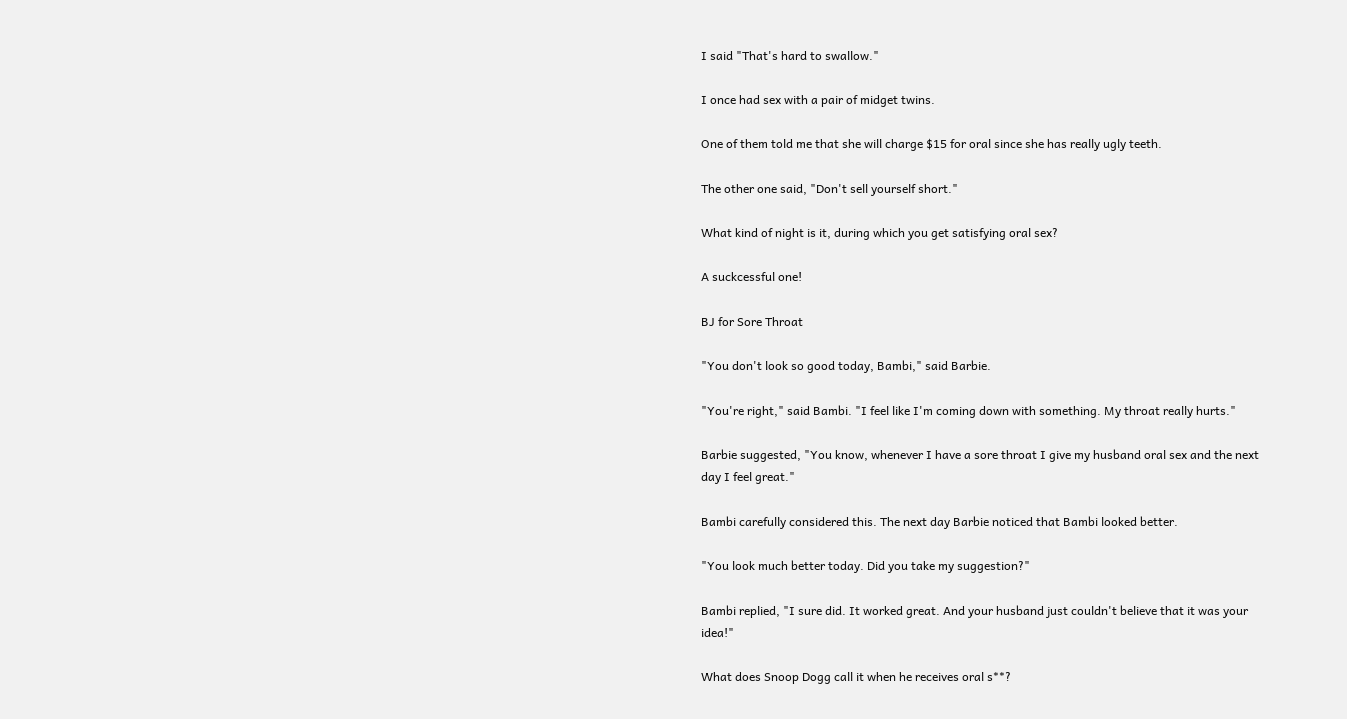I said "That's hard to swallow."

I once had sex with a pair of midget twins.

One of them told me that she will charge $15 for oral since she has really ugly teeth.

The other one said, "Don't sell yourself short."

What kind of night is it, during which you get satisfying oral sex?

A suckcessful one!

BJ for Sore Throat

"You don't look so good today, Bambi," said Barbie.

"You're right," said Bambi. "I feel like I'm coming down with something. My throat really hurts."

Barbie suggested, "You know, whenever I have a sore throat I give my husband oral sex and the next day I feel great."

Bambi carefully considered this. The next day Barbie noticed that Bambi looked better.

"You look much better today. Did you take my suggestion?"

Bambi replied, "I sure did. It worked great. And your husband just couldn't believe that it was your idea!"

What does Snoop Dogg call it when he receives oral s**?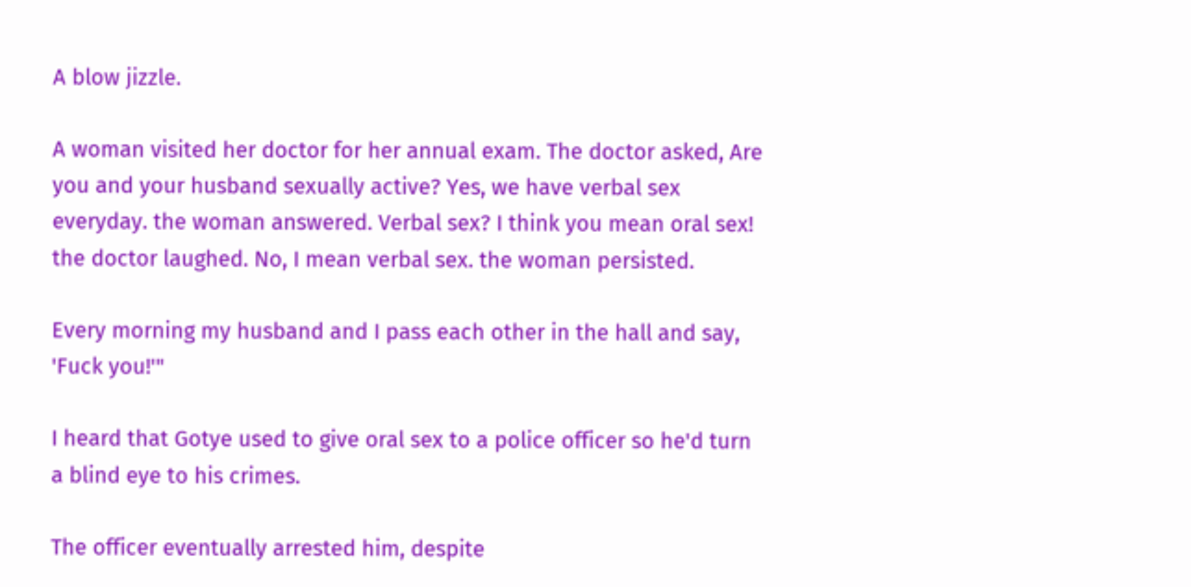A blow jizzle.

A woman visited her doctor for her annual exam. The doctor asked, Are you and your husband sexually active? Yes, we have verbal sex everyday. the woman answered. Verbal sex? I think you mean oral sex! the doctor laughed. No, I mean verbal sex. the woman persisted.

Every morning my husband and I pass each other in the hall and say, 'Fuck you!'"

I heard that Gotye used to give oral sex to a police officer so he'd turn a blind eye to his crimes.

The officer eventually arrested him, despite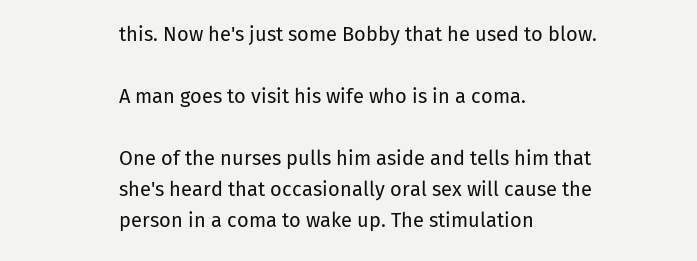this. Now he's just some Bobby that he used to blow.

A man goes to visit his wife who is in a coma.

One of the nurses pulls him aside and tells him that she's heard that occasionally oral sex will cause the person in a coma to wake up. The stimulation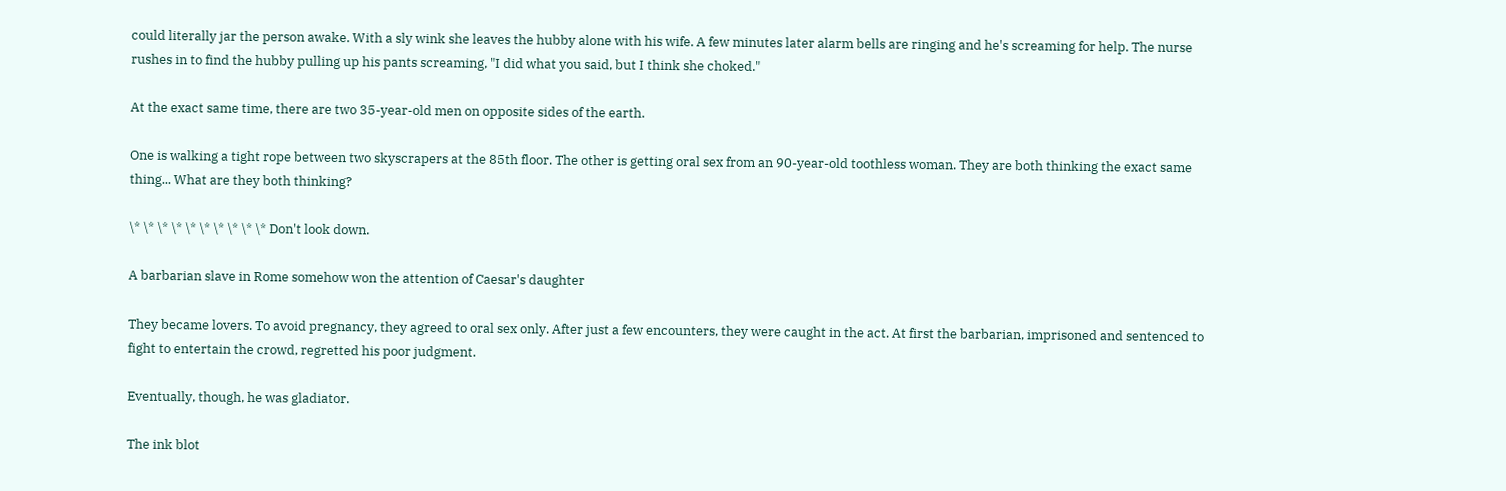could literally jar the person awake. With a sly wink she leaves the hubby alone with his wife. A few minutes later alarm bells are ringing and he's screaming for help. The nurse rushes in to find the hubby pulling up his pants screaming, "I did what you said, but I think she choked."

At the exact same time, there are two 35-year-old men on opposite sides of the earth.

One is walking a tight rope between two skyscrapers at the 85th floor. The other is getting oral sex from an 90-year-old toothless woman. They are both thinking the exact same thing... What are they both thinking?

\* \* \* \* \* \* \* \* \* \* Don't look down.

A barbarian slave in Rome somehow won the attention of Caesar's daughter

They became lovers. To avoid pregnancy, they agreed to oral sex only. After just a few encounters, they were caught in the act. At first the barbarian, imprisoned and sentenced to fight to entertain the crowd, regretted his poor judgment.

Eventually, though, he was gladiator.

The ink blot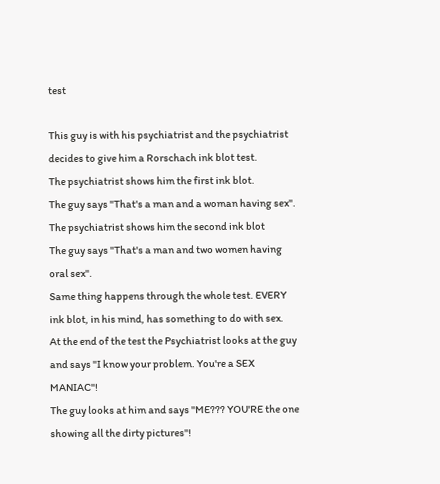test

This guy is with his psychiatrist and the psychiatrist decides to give him a Rorschach ink blot test.
The psychiatrist shows him the first ink blot.
The guy says "That's a man and a woman having sex".
The psychiatrist shows him the second ink blot
The guy says "That's a man and two women having oral sex".
Same thing happens through the whole test. EVERY ink blot, in his mind, has something to do with sex.
At the end of the test the Psychiatrist looks at the guy and says "I know your problem. You're a SEX MANIAC"!
The guy looks at him and says "ME??? YOU'RE the one showing all the dirty pictures"!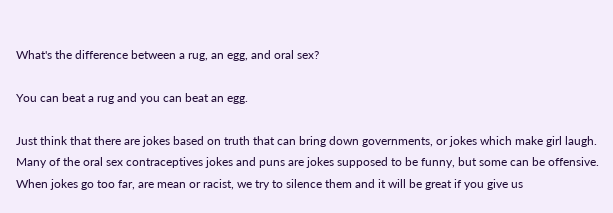What's the difference between a rug, an egg, and oral sex?

You can beat a rug and you can beat an egg.

Just think that there are jokes based on truth that can bring down governments, or jokes which make girl laugh. Many of the oral sex contraceptives jokes and puns are jokes supposed to be funny, but some can be offensive. When jokes go too far, are mean or racist, we try to silence them and it will be great if you give us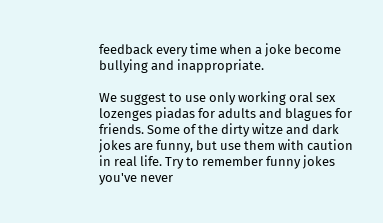feedback every time when a joke become bullying and inappropriate.

We suggest to use only working oral sex lozenges piadas for adults and blagues for friends. Some of the dirty witze and dark jokes are funny, but use them with caution in real life. Try to remember funny jokes you've never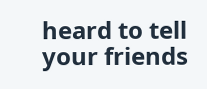heard to tell your friends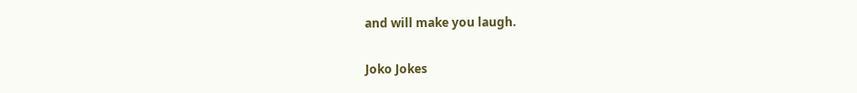and will make you laugh.

Joko Jokes